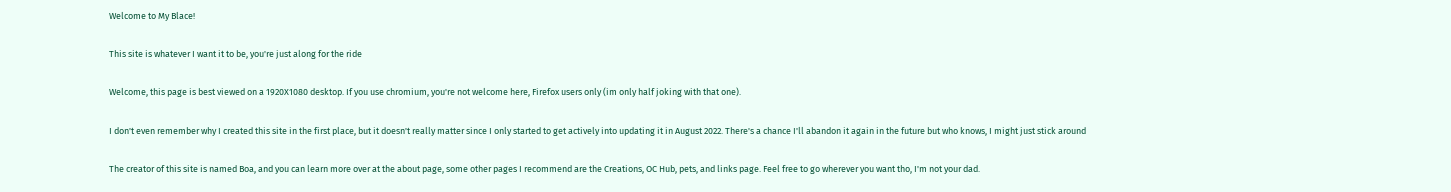Welcome to My Blace!

This site is whatever I want it to be, you're just along for the ride

Welcome, this page is best viewed on a 1920X1080 desktop. If you use chromium, you're not welcome here, Firefox users only (im only half joking with that one).

I don't even remember why I created this site in the first place, but it doesn't really matter since I only started to get actively into updating it in August 2022. There's a chance I'll abandon it again in the future but who knows, I might just stick around

The creator of this site is named Boa, and you can learn more over at the about page, some other pages I recommend are the Creations, OC Hub, pets, and links page. Feel free to go wherever you want tho, I'm not your dad.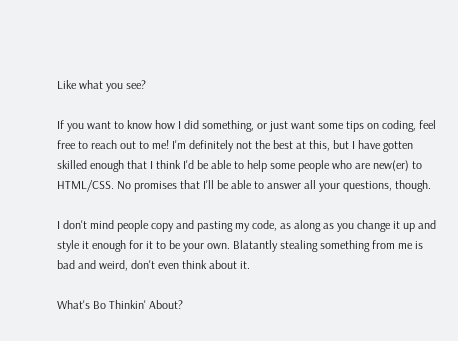Like what you see?

If you want to know how I did something, or just want some tips on coding, feel free to reach out to me! I'm definitely not the best at this, but I have gotten skilled enough that I think I'd be able to help some people who are new(er) to HTML/CSS. No promises that I'll be able to answer all your questions, though.

I don't mind people copy and pasting my code, as along as you change it up and style it enough for it to be your own. Blatantly stealing something from me is bad and weird, don't even think about it.

What's Bo Thinkin' About?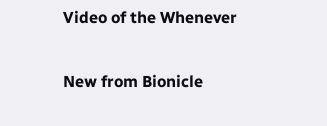Video of the Whenever

New from Bionicle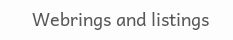Webrings and listings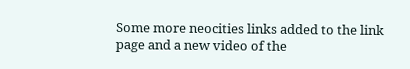Some more neocities links added to the link page and a new video of the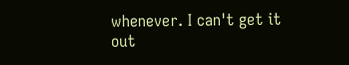whenever. I can't get it out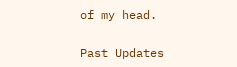of my head.

Past Updates